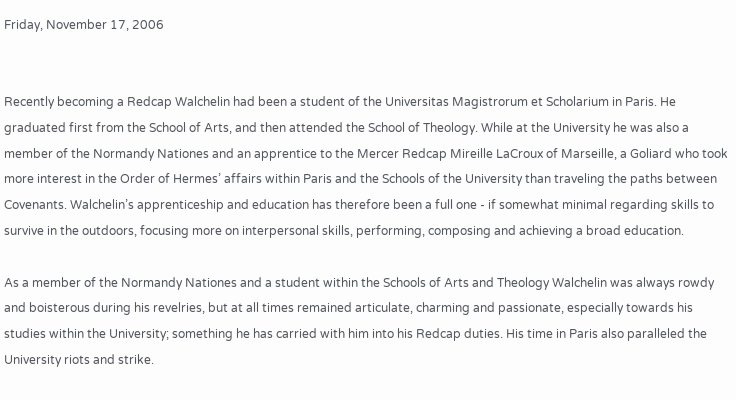Friday, November 17, 2006


Recently becoming a Redcap Walchelin had been a student of the Universitas Magistrorum et Scholarium in Paris. He graduated first from the School of Arts, and then attended the School of Theology. While at the University he was also a member of the Normandy Nationes and an apprentice to the Mercer Redcap Mireille LaCroux of Marseille, a Goliard who took more interest in the Order of Hermes’ affairs within Paris and the Schools of the University than traveling the paths between Covenants. Walchelin’s apprenticeship and education has therefore been a full one - if somewhat minimal regarding skills to survive in the outdoors, focusing more on interpersonal skills, performing, composing and achieving a broad education.

As a member of the Normandy Nationes and a student within the Schools of Arts and Theology Walchelin was always rowdy and boisterous during his revelries, but at all times remained articulate, charming and passionate, especially towards his studies within the University; something he has carried with him into his Redcap duties. His time in Paris also paralleled the University riots and strike.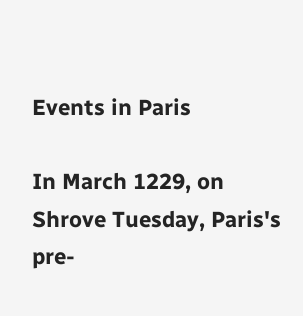Events in Paris

In March 1229, on Shrove Tuesday, Paris's pre-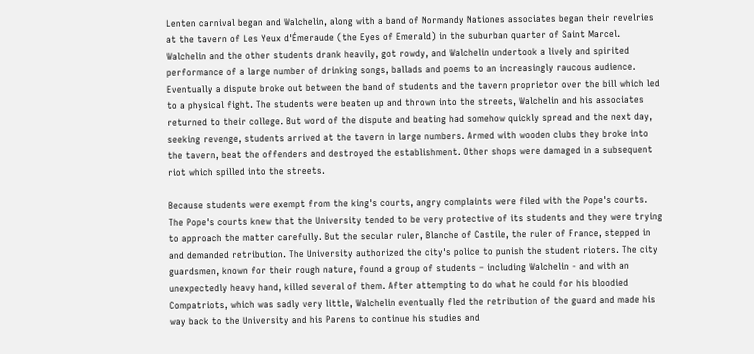Lenten carnival began and Walchelin, along with a band of Normandy Nationes associates began their revelries at the tavern of Les Yeux d'Émeraude (the Eyes of Emerald) in the suburban quarter of Saint Marcel. Walchelin and the other students drank heavily, got rowdy, and Walchelin undertook a lively and spirited performance of a large number of drinking songs, ballads and poems to an increasingly raucous audience. Eventually a dispute broke out between the band of students and the tavern proprietor over the bill which led to a physical fight. The students were beaten up and thrown into the streets, Walchelin and his associates returned to their college. But word of the dispute and beating had somehow quickly spread and the next day, seeking revenge, students arrived at the tavern in large numbers. Armed with wooden clubs they broke into the tavern, beat the offenders and destroyed the establishment. Other shops were damaged in a subsequent riot which spilled into the streets.

Because students were exempt from the king's courts, angry complaints were filed with the Pope's courts. The Pope's courts knew that the University tended to be very protective of its students and they were trying to approach the matter carefully. But the secular ruler, Blanche of Castile, the ruler of France, stepped in and demanded retribution. The University authorized the city's police to punish the student rioters. The city guardsmen, known for their rough nature, found a group of students – including Walchelin - and with an unexpectedly heavy hand, killed several of them. After attempting to do what he could for his bloodied Compatriots, which was sadly very little, Walchelin eventually fled the retribution of the guard and made his way back to the University and his Parens to continue his studies and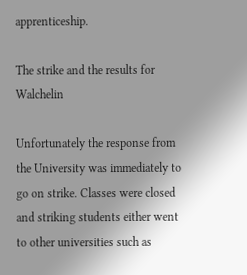apprenticeship.

The strike and the results for Walchelin

Unfortunately the response from the University was immediately to go on strike. Classes were closed and striking students either went to other universities such as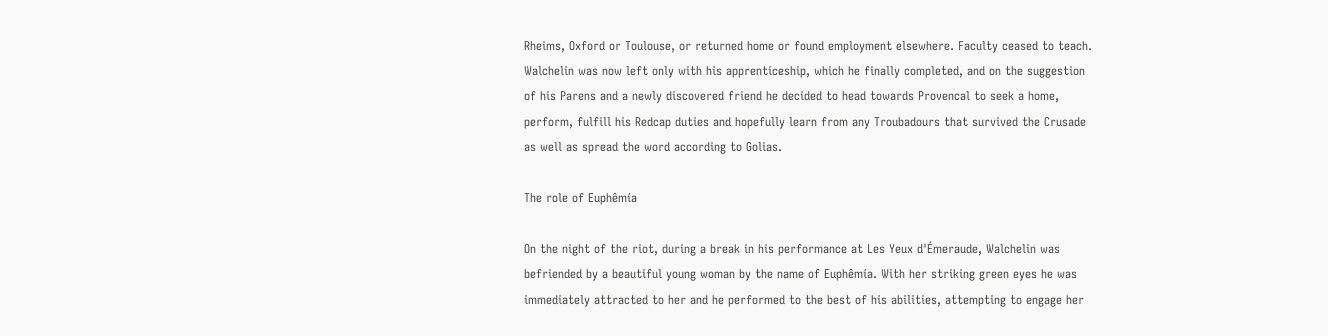Rheims, Oxford or Toulouse, or returned home or found employment elsewhere. Faculty ceased to teach. Walchelin was now left only with his apprenticeship, which he finally completed, and on the suggestion of his Parens and a newly discovered friend he decided to head towards Provencal to seek a home, perform, fulfill his Redcap duties and hopefully learn from any Troubadours that survived the Crusade as well as spread the word according to Golias.

The role of Euphêmía

On the night of the riot, during a break in his performance at Les Yeux d'Émeraude, Walchelin was befriended by a beautiful young woman by the name of Euphêmía. With her striking green eyes he was immediately attracted to her and he performed to the best of his abilities, attempting to engage her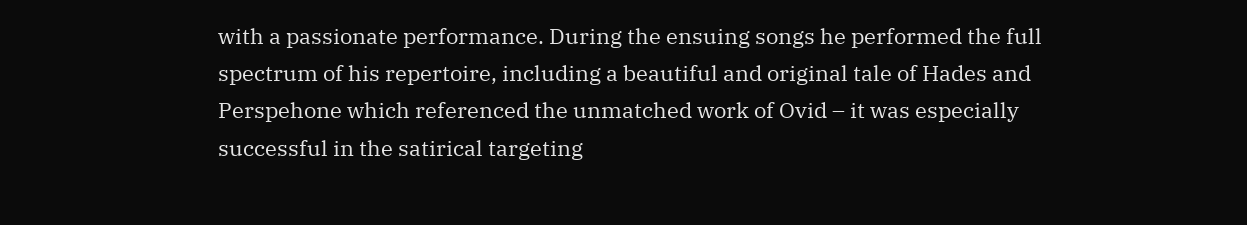with a passionate performance. During the ensuing songs he performed the full spectrum of his repertoire, including a beautiful and original tale of Hades and Perspehone which referenced the unmatched work of Ovid – it was especially successful in the satirical targeting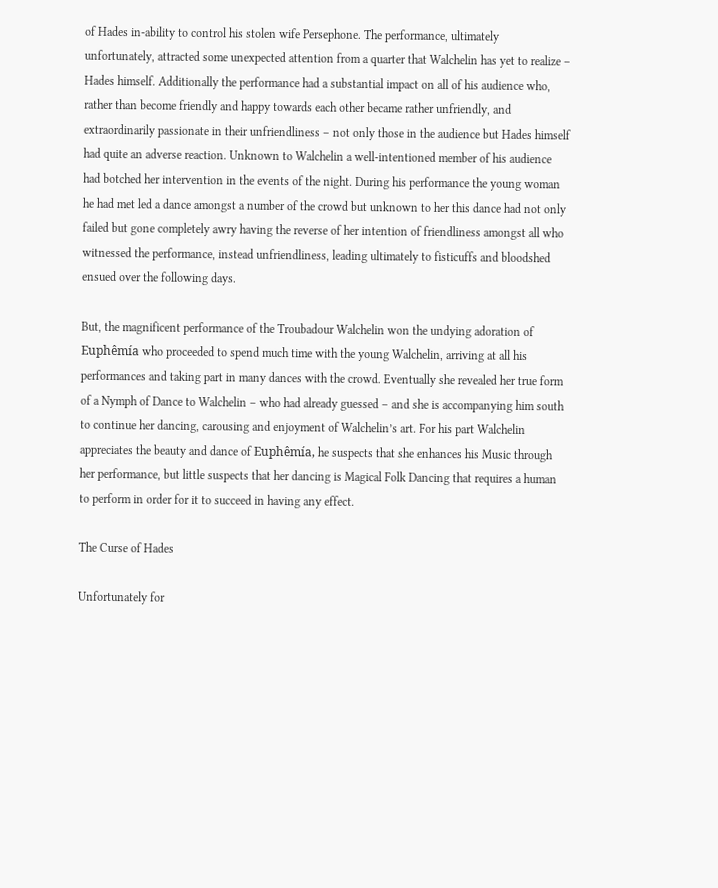of Hades in-ability to control his stolen wife Persephone. The performance, ultimately unfortunately, attracted some unexpected attention from a quarter that Walchelin has yet to realize – Hades himself. Additionally the performance had a substantial impact on all of his audience who, rather than become friendly and happy towards each other became rather unfriendly, and extraordinarily passionate in their unfriendliness – not only those in the audience but Hades himself had quite an adverse reaction. Unknown to Walchelin a well-intentioned member of his audience had botched her intervention in the events of the night. During his performance the young woman he had met led a dance amongst a number of the crowd but unknown to her this dance had not only failed but gone completely awry having the reverse of her intention of friendliness amongst all who witnessed the performance, instead unfriendliness, leading ultimately to fisticuffs and bloodshed ensued over the following days.

But, the magnificent performance of the Troubadour Walchelin won the undying adoration of Euphêmía who proceeded to spend much time with the young Walchelin, arriving at all his performances and taking part in many dances with the crowd. Eventually she revealed her true form of a Nymph of Dance to Walchelin – who had already guessed – and she is accompanying him south to continue her dancing, carousing and enjoyment of Walchelin’s art. For his part Walchelin appreciates the beauty and dance of Euphêmía, he suspects that she enhances his Music through her performance, but little suspects that her dancing is Magical Folk Dancing that requires a human to perform in order for it to succeed in having any effect.

The Curse of Hades

Unfortunately for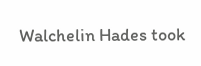Walchelin Hades took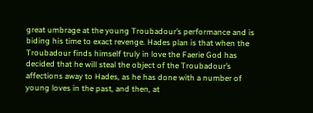great umbrage at the young Troubadour’s performance and is biding his time to exact revenge. Hades plan is that when the Troubadour finds himself truly in love the Faerie God has decided that he will steal the object of the Troubadour’s affections away to Hades, as he has done with a number of young loves in the past, and then, at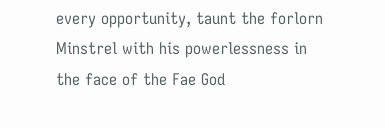every opportunity, taunt the forlorn Minstrel with his powerlessness in the face of the Fae God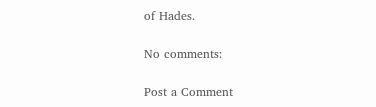of Hades.

No comments:

Post a Comment